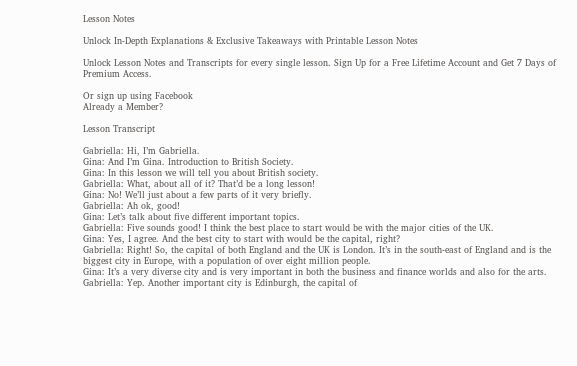Lesson Notes

Unlock In-Depth Explanations & Exclusive Takeaways with Printable Lesson Notes

Unlock Lesson Notes and Transcripts for every single lesson. Sign Up for a Free Lifetime Account and Get 7 Days of Premium Access.

Or sign up using Facebook
Already a Member?

Lesson Transcript

Gabriella: Hi, I’m Gabriella.
Gina: And I’m Gina. Introduction to British Society.
Gina: In this lesson we will tell you about British society.
Gabriella: What, about all of it? That’d be a long lesson!
Gina: No! We’ll just about a few parts of it very briefly.
Gabriella: Ah ok, good!
Gina: Let’s talk about five different important topics.
Gabriella: Five sounds good! I think the best place to start would be with the major cities of the UK.
Gina: Yes, I agree. And the best city to start with would be the capital, right?
Gabriella: Right! So, the capital of both England and the UK is London. It’s in the south-east of England and is the biggest city in Europe, with a population of over eight million people.
Gina: It’s a very diverse city and is very important in both the business and finance worlds and also for the arts.
Gabriella: Yep. Another important city is Edinburgh, the capital of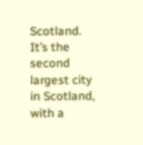Scotland. It’s the second largest city in Scotland, with a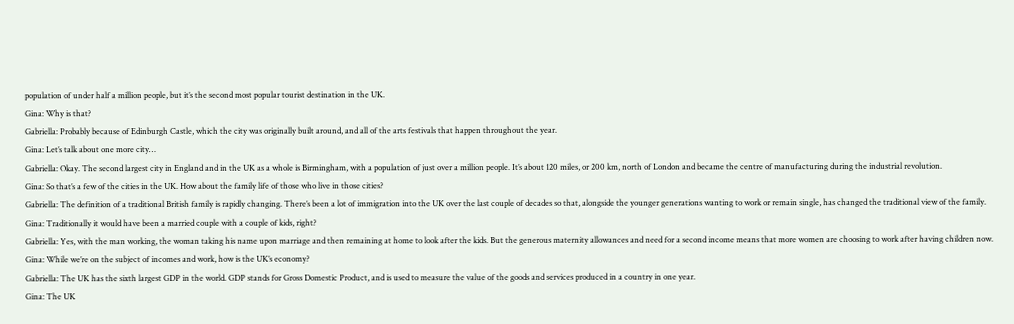population of under half a million people, but it’s the second most popular tourist destination in the UK.
Gina: Why is that?
Gabriella: Probably because of Edinburgh Castle, which the city was originally built around, and all of the arts festivals that happen throughout the year.
Gina: Let’s talk about one more city…
Gabriella: Okay. The second largest city in England and in the UK as a whole is Birmingham, with a population of just over a million people. It’s about 120 miles, or 200 km, north of London and became the centre of manufacturing during the industrial revolution.
Gina: So that’s a few of the cities in the UK. How about the family life of those who live in those cities?
Gabriella: The definition of a traditional British family is rapidly changing. There’s been a lot of immigration into the UK over the last couple of decades so that, alongside the younger generations wanting to work or remain single, has changed the traditional view of the family.
Gina: Traditionally it would have been a married couple with a couple of kids, right?
Gabriella: Yes, with the man working, the woman taking his name upon marriage and then remaining at home to look after the kids. But the generous maternity allowances and need for a second income means that more women are choosing to work after having children now.
Gina: While we’re on the subject of incomes and work, how is the UK’s economy?
Gabriella: The UK has the sixth largest GDP in the world. GDP stands for Gross Domestic Product, and is used to measure the value of the goods and services produced in a country in one year.
Gina: The UK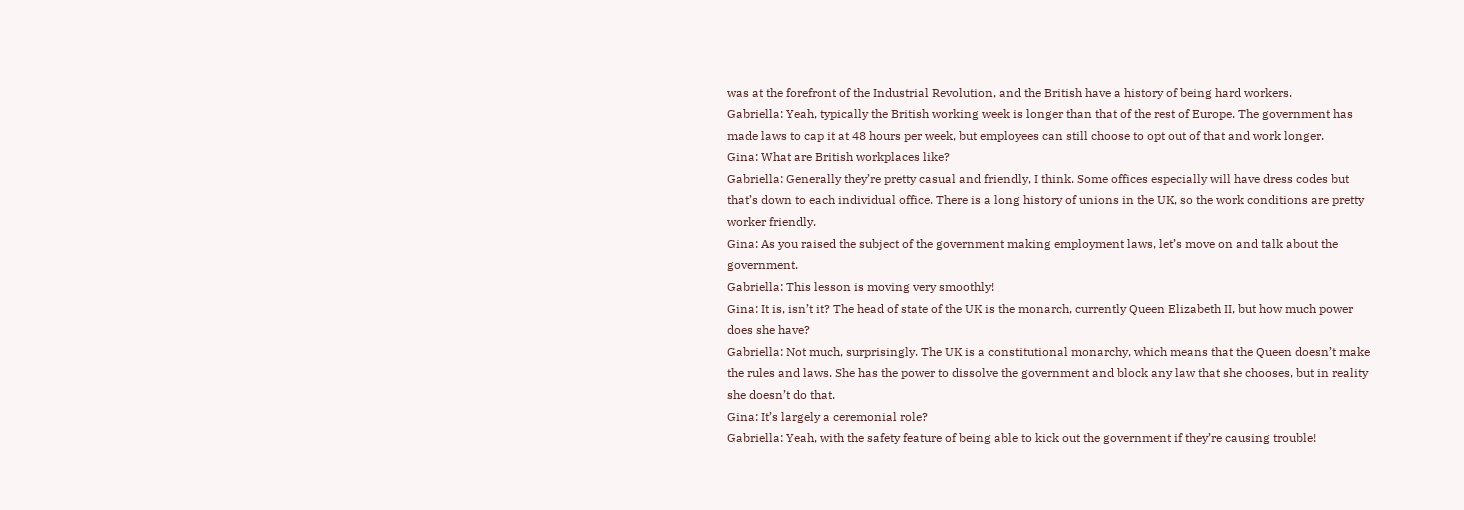was at the forefront of the Industrial Revolution, and the British have a history of being hard workers.
Gabriella: Yeah, typically the British working week is longer than that of the rest of Europe. The government has made laws to cap it at 48 hours per week, but employees can still choose to opt out of that and work longer.
Gina: What are British workplaces like?
Gabriella: Generally they’re pretty casual and friendly, I think. Some offices especially will have dress codes but that’s down to each individual office. There is a long history of unions in the UK, so the work conditions are pretty worker friendly.
Gina: As you raised the subject of the government making employment laws, let’s move on and talk about the government.
Gabriella: This lesson is moving very smoothly!
Gina: It is, isn’t it? The head of state of the UK is the monarch, currently Queen Elizabeth II, but how much power does she have?
Gabriella: Not much, surprisingly. The UK is a constitutional monarchy, which means that the Queen doesn’t make the rules and laws. She has the power to dissolve the government and block any law that she chooses, but in reality she doesn’t do that.
Gina: It’s largely a ceremonial role?
Gabriella: Yeah, with the safety feature of being able to kick out the government if they’re causing trouble!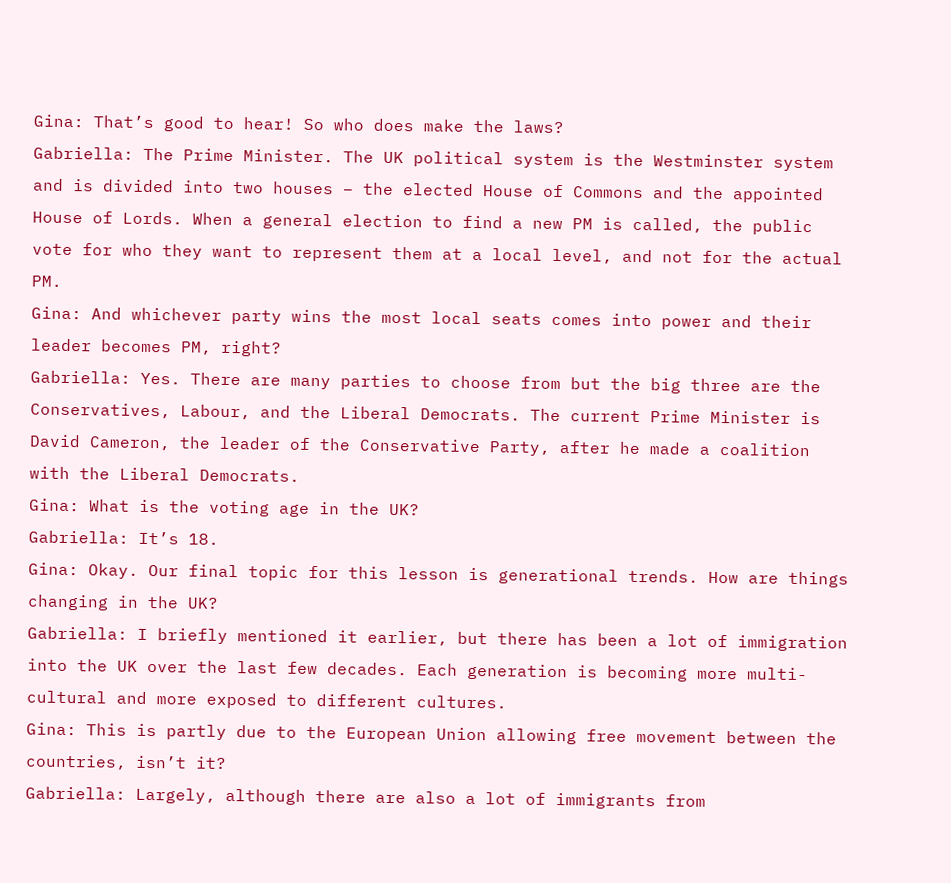Gina: That’s good to hear! So who does make the laws?
Gabriella: The Prime Minister. The UK political system is the Westminster system and is divided into two houses – the elected House of Commons and the appointed House of Lords. When a general election to find a new PM is called, the public vote for who they want to represent them at a local level, and not for the actual PM.
Gina: And whichever party wins the most local seats comes into power and their leader becomes PM, right?
Gabriella: Yes. There are many parties to choose from but the big three are the Conservatives, Labour, and the Liberal Democrats. The current Prime Minister is David Cameron, the leader of the Conservative Party, after he made a coalition with the Liberal Democrats.
Gina: What is the voting age in the UK?
Gabriella: It’s 18.
Gina: Okay. Our final topic for this lesson is generational trends. How are things changing in the UK?
Gabriella: I briefly mentioned it earlier, but there has been a lot of immigration into the UK over the last few decades. Each generation is becoming more multi-cultural and more exposed to different cultures.
Gina: This is partly due to the European Union allowing free movement between the countries, isn’t it?
Gabriella: Largely, although there are also a lot of immigrants from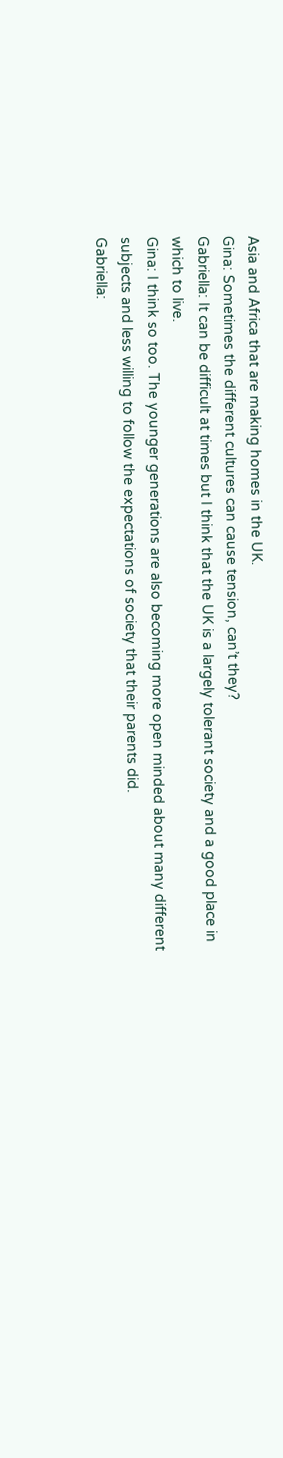Asia and Africa that are making homes in the UK.
Gina: Sometimes the different cultures can cause tension, can’t they?
Gabriella: It can be difficult at times but I think that the UK is a largely tolerant society and a good place in which to live.
Gina: I think so too. The younger generations are also becoming more open minded about many different subjects and less willing to follow the expectations of society that their parents did.
Gabriella: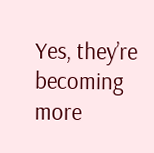Yes, they’re becoming more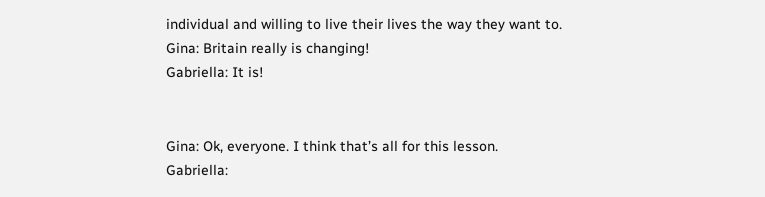individual and willing to live their lives the way they want to.
Gina: Britain really is changing!
Gabriella: It is!


Gina: Ok, everyone. I think that’s all for this lesson.
Gabriella: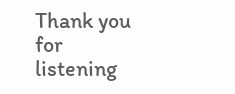Thank you for listening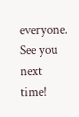everyone. See you next time!